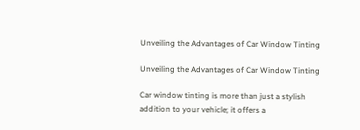Unveiling the Advantages of Car Window Tinting

Unveiling the Advantages of Car Window Tinting

Car window tinting is more than just a stylish addition to your vehicle; it offers a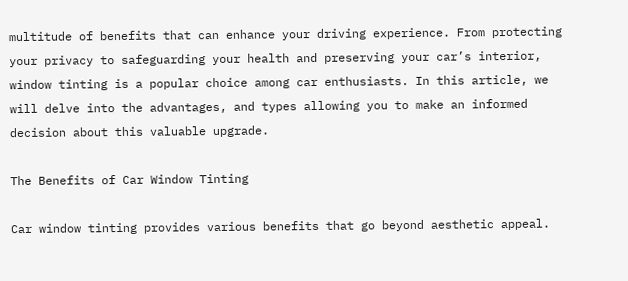multitude of benefits that can enhance your driving experience. From protecting your privacy to safeguarding your health and preserving your car’s interior, window tinting is a popular choice among car enthusiasts. In this article, we will delve into the advantages, and types allowing you to make an informed decision about this valuable upgrade.

The Benefits of Car Window Tinting

Car window tinting provides various benefits that go beyond aesthetic appeal.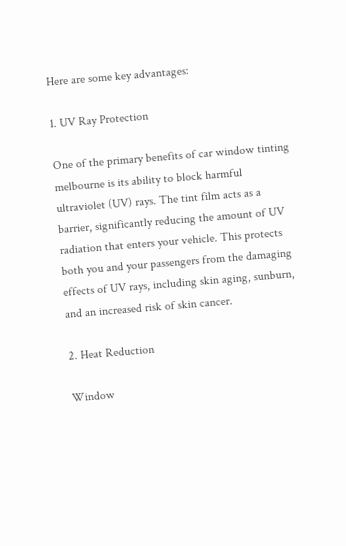Here are some key advantages:

1. UV Ray Protection

One of the primary benefits of car window tinting melbourne is its ability to block harmful ultraviolet (UV) rays. The tint film acts as a barrier, significantly reducing the amount of UV radiation that enters your vehicle. This protects both you and your passengers from the damaging effects of UV rays, including skin aging, sunburn, and an increased risk of skin cancer.

2. Heat Reduction

Window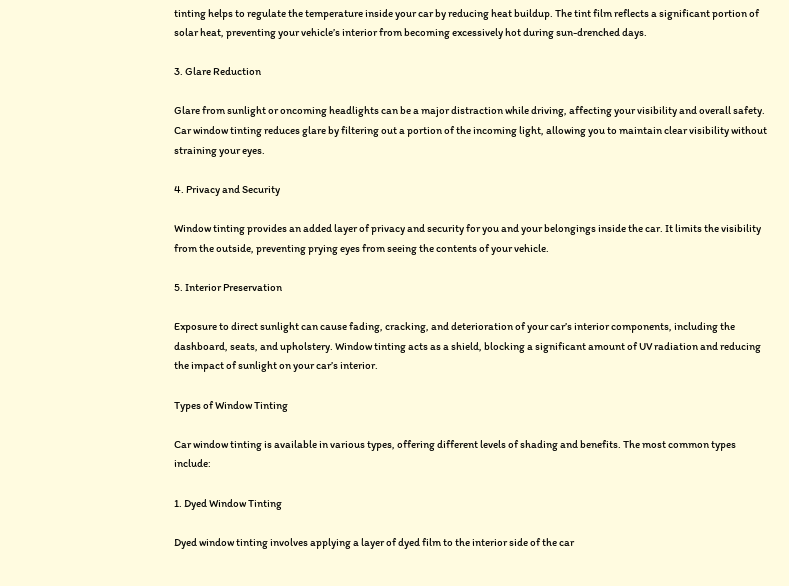tinting helps to regulate the temperature inside your car by reducing heat buildup. The tint film reflects a significant portion of solar heat, preventing your vehicle’s interior from becoming excessively hot during sun-drenched days.

3. Glare Reduction

Glare from sunlight or oncoming headlights can be a major distraction while driving, affecting your visibility and overall safety. Car window tinting reduces glare by filtering out a portion of the incoming light, allowing you to maintain clear visibility without straining your eyes.

4. Privacy and Security

Window tinting provides an added layer of privacy and security for you and your belongings inside the car. It limits the visibility from the outside, preventing prying eyes from seeing the contents of your vehicle.

5. Interior Preservation

Exposure to direct sunlight can cause fading, cracking, and deterioration of your car’s interior components, including the dashboard, seats, and upholstery. Window tinting acts as a shield, blocking a significant amount of UV radiation and reducing the impact of sunlight on your car’s interior.

Types of Window Tinting

Car window tinting is available in various types, offering different levels of shading and benefits. The most common types include:

1. Dyed Window Tinting

Dyed window tinting involves applying a layer of dyed film to the interior side of the car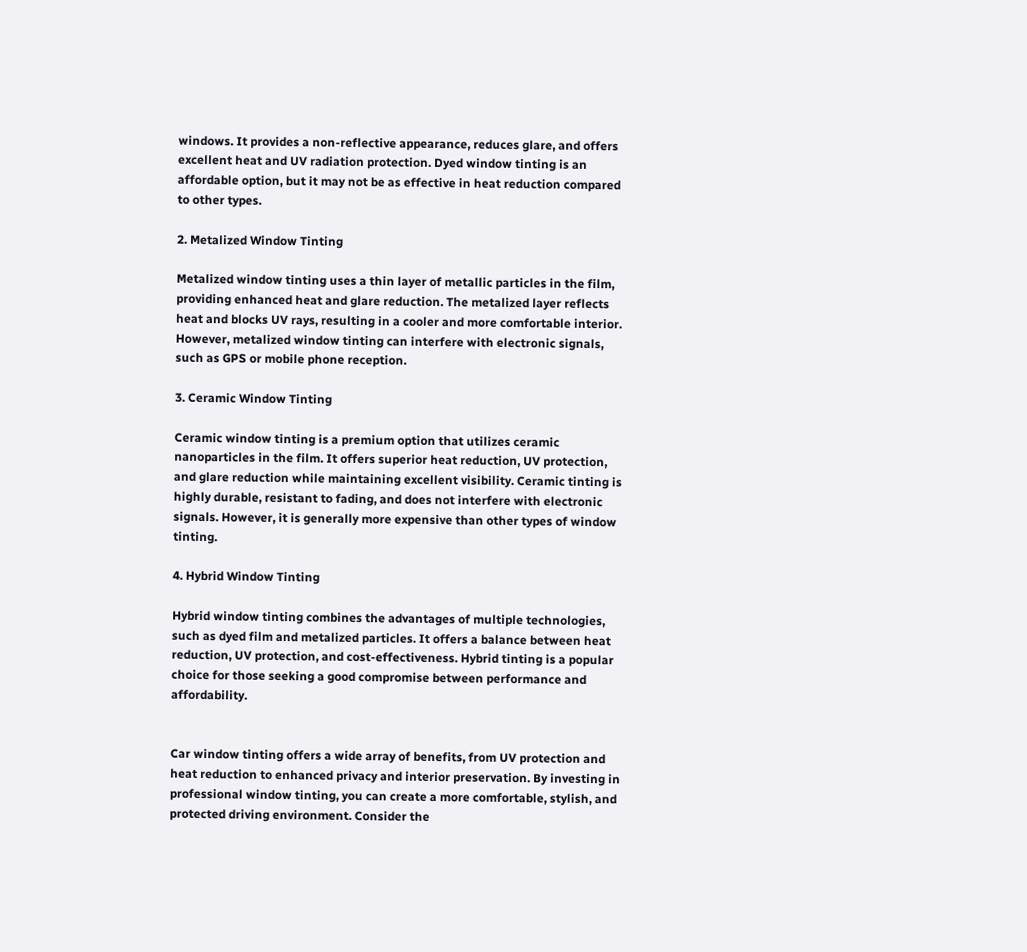windows. It provides a non-reflective appearance, reduces glare, and offers excellent heat and UV radiation protection. Dyed window tinting is an affordable option, but it may not be as effective in heat reduction compared to other types.

2. Metalized Window Tinting

Metalized window tinting uses a thin layer of metallic particles in the film, providing enhanced heat and glare reduction. The metalized layer reflects heat and blocks UV rays, resulting in a cooler and more comfortable interior. However, metalized window tinting can interfere with electronic signals, such as GPS or mobile phone reception.

3. Ceramic Window Tinting

Ceramic window tinting is a premium option that utilizes ceramic nanoparticles in the film. It offers superior heat reduction, UV protection, and glare reduction while maintaining excellent visibility. Ceramic tinting is highly durable, resistant to fading, and does not interfere with electronic signals. However, it is generally more expensive than other types of window tinting.

4. Hybrid Window Tinting

Hybrid window tinting combines the advantages of multiple technologies, such as dyed film and metalized particles. It offers a balance between heat reduction, UV protection, and cost-effectiveness. Hybrid tinting is a popular choice for those seeking a good compromise between performance and affordability.


Car window tinting offers a wide array of benefits, from UV protection and heat reduction to enhanced privacy and interior preservation. By investing in professional window tinting, you can create a more comfortable, stylish, and protected driving environment. Consider the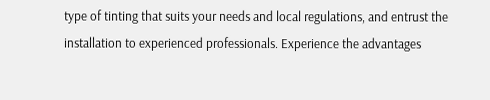type of tinting that suits your needs and local regulations, and entrust the installation to experienced professionals. Experience the advantages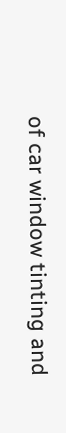of car window tinting and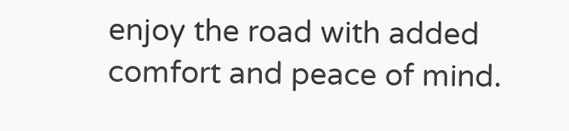enjoy the road with added comfort and peace of mind.